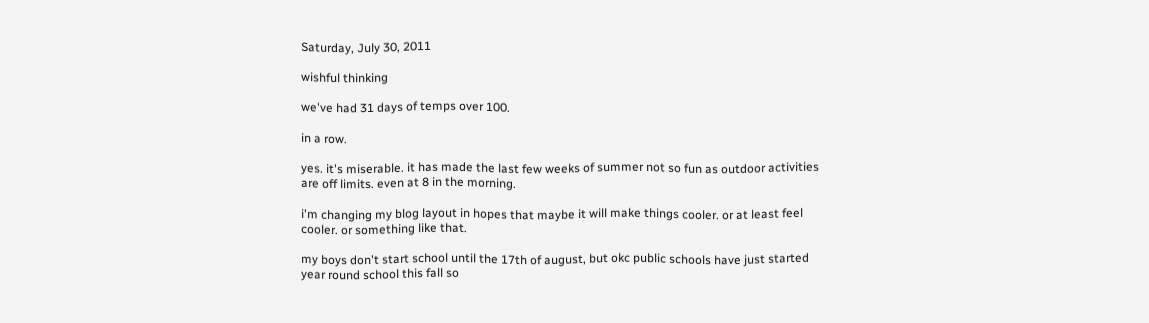Saturday, July 30, 2011

wishful thinking

we've had 31 days of temps over 100.

in a row.

yes. it's miserable. it has made the last few weeks of summer not so fun as outdoor activities are off limits. even at 8 in the morning.

i'm changing my blog layout in hopes that maybe it will make things cooler. or at least feel cooler. or something like that.

my boys don't start school until the 17th of august, but okc public schools have just started year round school this fall so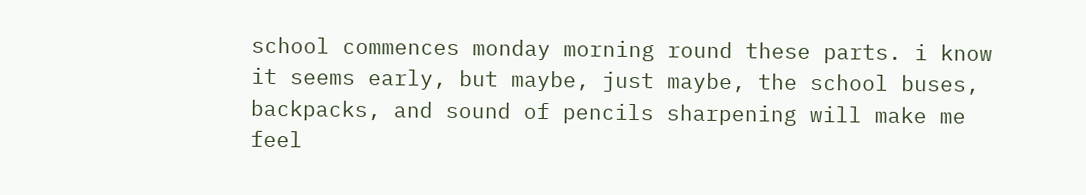school commences monday morning round these parts. i know it seems early, but maybe, just maybe, the school buses, backpacks, and sound of pencils sharpening will make me feel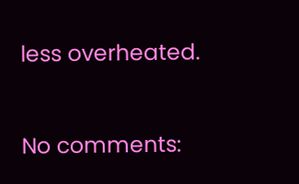less overheated.


No comments: